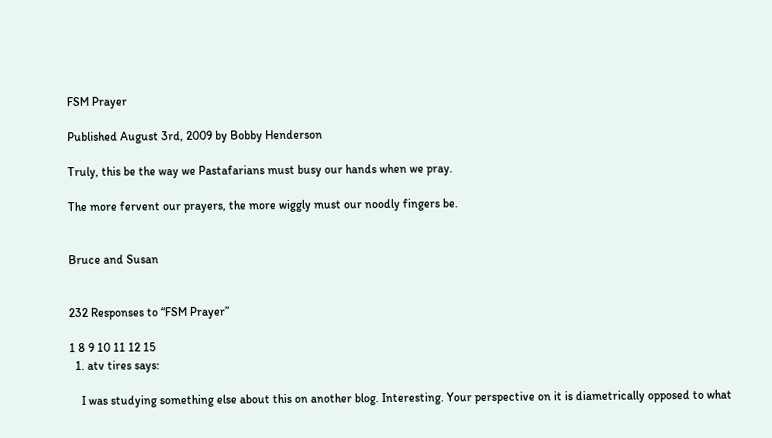FSM Prayer

Published August 3rd, 2009 by Bobby Henderson

Truly, this be the way we Pastafarians must busy our hands when we pray.

The more fervent our prayers, the more wiggly must our noodly fingers be.


Bruce and Susan


232 Responses to “FSM Prayer”

1 8 9 10 11 12 15
  1. atv tires says:

    I was studying something else about this on another blog. Interesting. Your perspective on it is diametrically opposed to what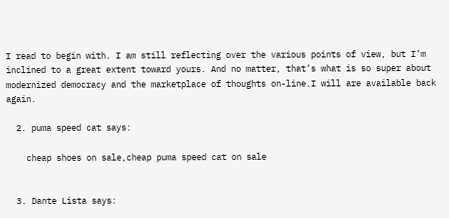I read to begin with. I am still reflecting over the various points of view, but I’m inclined to a great extent toward yours. And no matter, that’s what is so super about modernized democracy and the marketplace of thoughts on-line.I will are available back again.

  2. puma speed cat says:

    cheap shoes on sale,cheap puma speed cat on sale


  3. Dante Lista says: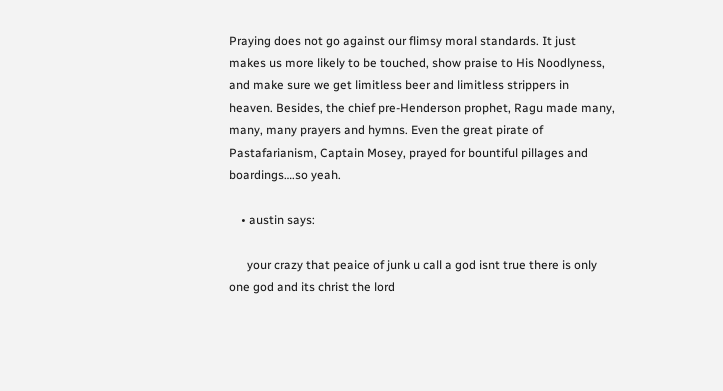Praying does not go against our flimsy moral standards. It just makes us more likely to be touched, show praise to His Noodlyness, and make sure we get limitless beer and limitless strippers in heaven. Besides, the chief pre-Henderson prophet, Ragu made many, many, many prayers and hymns. Even the great pirate of Pastafarianism, Captain Mosey, prayed for bountiful pillages and boardings….so yeah.

    • austin says:

      your crazy that peaice of junk u call a god isnt true there is only one god and its christ the lord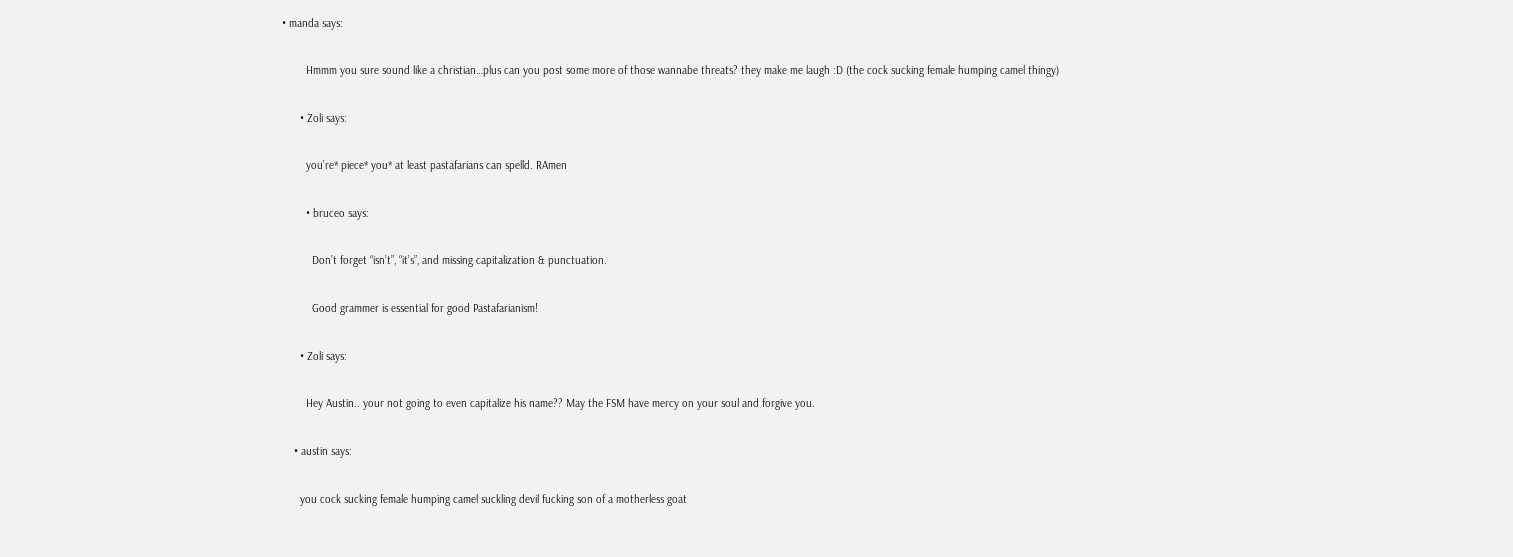• manda says:

        Hmmm you sure sound like a christian…plus can you post some more of those wannabe threats? they make me laugh :D (the cock sucking female humping camel thingy)

      • Zoli says:

        you’re* piece* you* at least pastafarians can spelld. RAmen

        • bruceo says:

          Don’t forget “isn’t”, “it’s”, and missing capitalization & punctuation.

          Good grammer is essential for good Pastafarianism!

      • Zoli says:

        Hey Austin.. your not going to even capitalize his name?? May the FSM have mercy on your soul and forgive you.

    • austin says:

      you cock sucking female humping camel suckling devil fucking son of a motherless goat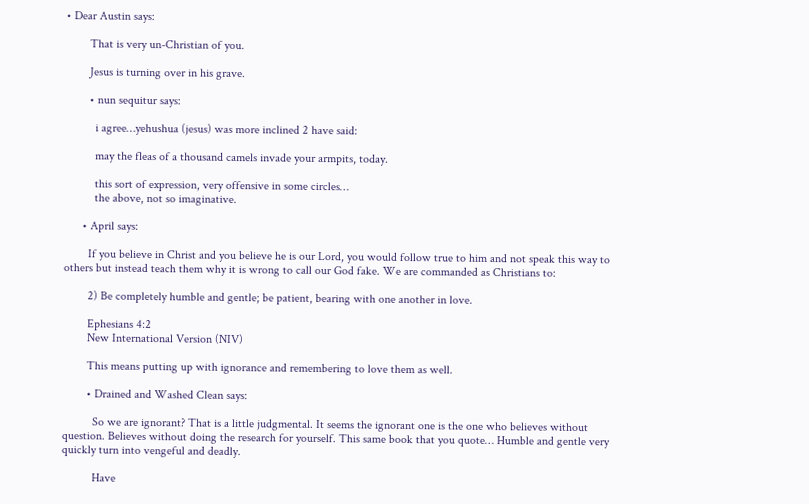• Dear Austin says:

        That is very un-Christian of you.

        Jesus is turning over in his grave.

        • nun sequitur says:

          i agree…yehushua (jesus) was more inclined 2 have said:

          may the fleas of a thousand camels invade your armpits, today.

          this sort of expression, very offensive in some circles…
          the above, not so imaginative.

      • April says:

        If you believe in Christ and you believe he is our Lord, you would follow true to him and not speak this way to others but instead teach them why it is wrong to call our God fake. We are commanded as Christians to:

        2) Be completely humble and gentle; be patient, bearing with one another in love.

        Ephesians 4:2
        New International Version (NIV)

        This means putting up with ignorance and remembering to love them as well.

        • Drained and Washed Clean says:

          So we are ignorant? That is a little judgmental. It seems the ignorant one is the one who believes without question. Believes without doing the research for yourself. This same book that you quote… Humble and gentle very quickly turn into vengeful and deadly.

          Have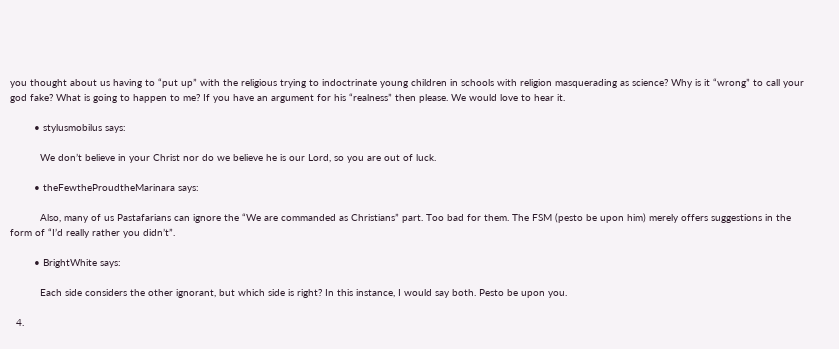you thought about us having to “put up” with the religious trying to indoctrinate young children in schools with religion masquerading as science? Why is it “wrong” to call your god fake? What is going to happen to me? If you have an argument for his “realness” then please. We would love to hear it.

        • stylusmobilus says:

          We don’t believe in your Christ nor do we believe he is our Lord, so you are out of luck.

        • theFewtheProudtheMarinara says:

          Also, many of us Pastafarians can ignore the “We are commanded as Christians” part. Too bad for them. The FSM (pesto be upon him) merely offers suggestions in the form of “I’d really rather you didn’t”.

        • BrightWhite says:

          Each side considers the other ignorant, but which side is right? In this instance, I would say both. Pesto be upon you.

  4.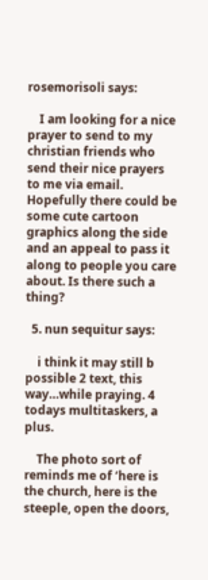rosemorisoli says:

    I am looking for a nice prayer to send to my christian friends who send their nice prayers to me via email. Hopefully there could be some cute cartoon graphics along the side and an appeal to pass it along to people you care about. Is there such a thing?

  5. nun sequitur says:

    i think it may still b possible 2 text, this way…while praying. 4 todays multitaskers, a plus.

    The photo sort of reminds me of ‘here is the church, here is the steeple, open the doors,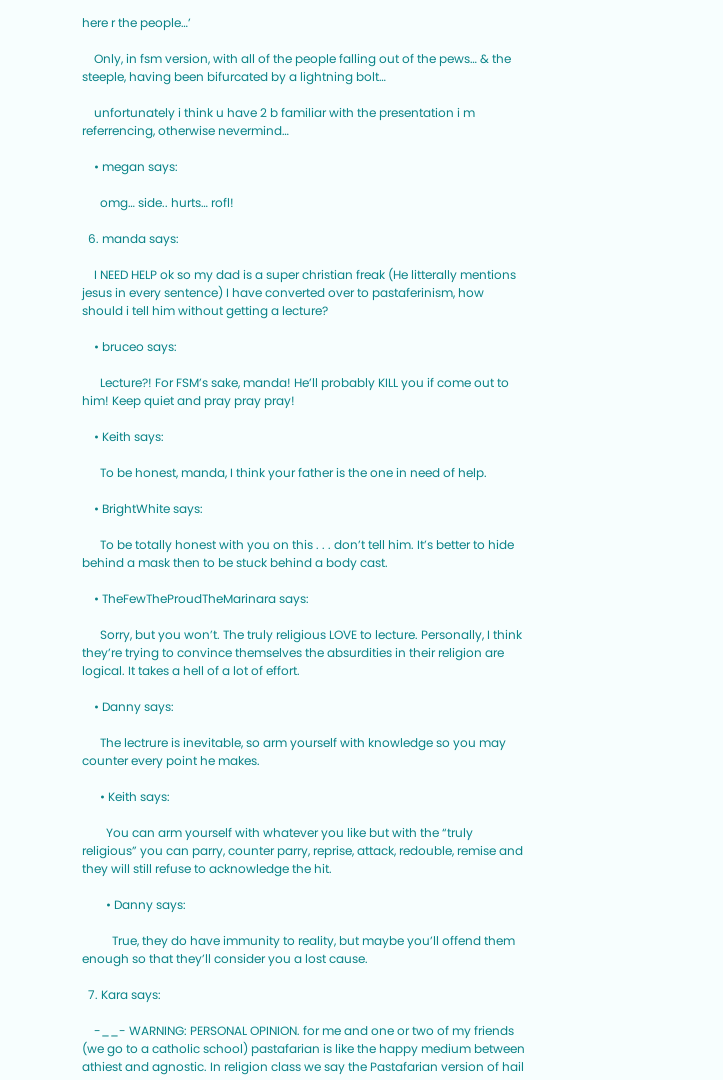here r the people…’

    Only, in fsm version, with all of the people falling out of the pews… & the steeple, having been bifurcated by a lightning bolt…

    unfortunately i think u have 2 b familiar with the presentation i m referrencing, otherwise nevermind…

    • megan says:

      omg… side.. hurts… rofl!

  6. manda says:

    I NEED HELP ok so my dad is a super christian freak (He litterally mentions jesus in every sentence) I have converted over to pastaferinism, how should i tell him without getting a lecture?

    • bruceo says:

      Lecture?! For FSM’s sake, manda! He’ll probably KILL you if come out to him! Keep quiet and pray pray pray!

    • Keith says:

      To be honest, manda, I think your father is the one in need of help.

    • BrightWhite says:

      To be totally honest with you on this . . . don’t tell him. It’s better to hide behind a mask then to be stuck behind a body cast.

    • TheFewTheProudTheMarinara says:

      Sorry, but you won’t. The truly religious LOVE to lecture. Personally, I think they’re trying to convince themselves the absurdities in their religion are logical. It takes a hell of a lot of effort.

    • Danny says:

      The lectrure is inevitable, so arm yourself with knowledge so you may counter every point he makes.

      • Keith says:

        You can arm yourself with whatever you like but with the “truly religious” you can parry, counter parry, reprise, attack, redouble, remise and they will still refuse to acknowledge the hit.

        • Danny says:

          True, they do have immunity to reality, but maybe you’ll offend them enough so that they’ll consider you a lost cause.

  7. Kara says:

    -__- WARNING: PERSONAL OPINION. for me and one or two of my friends (we go to a catholic school) pastafarian is like the happy medium between athiest and agnostic. In religion class we say the Pastafarian version of hail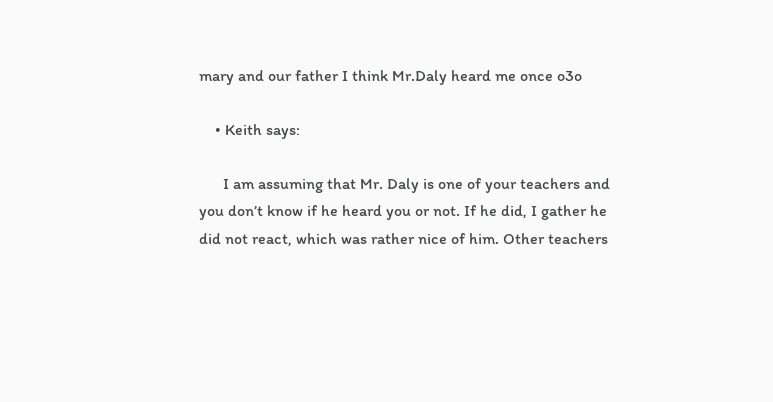mary and our father I think Mr.Daly heard me once o3o

    • Keith says:

      I am assuming that Mr. Daly is one of your teachers and you don’t know if he heard you or not. If he did, I gather he did not react, which was rather nice of him. Other teachers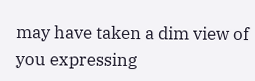may have taken a dim view of you expressing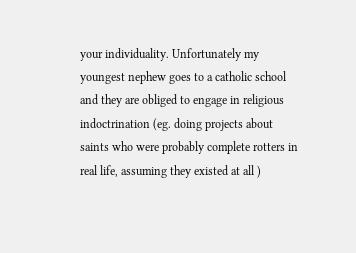your individuality. Unfortunately my youngest nephew goes to a catholic school and they are obliged to engage in religious indoctrination (eg. doing projects about saints who were probably complete rotters in real life, assuming they existed at all )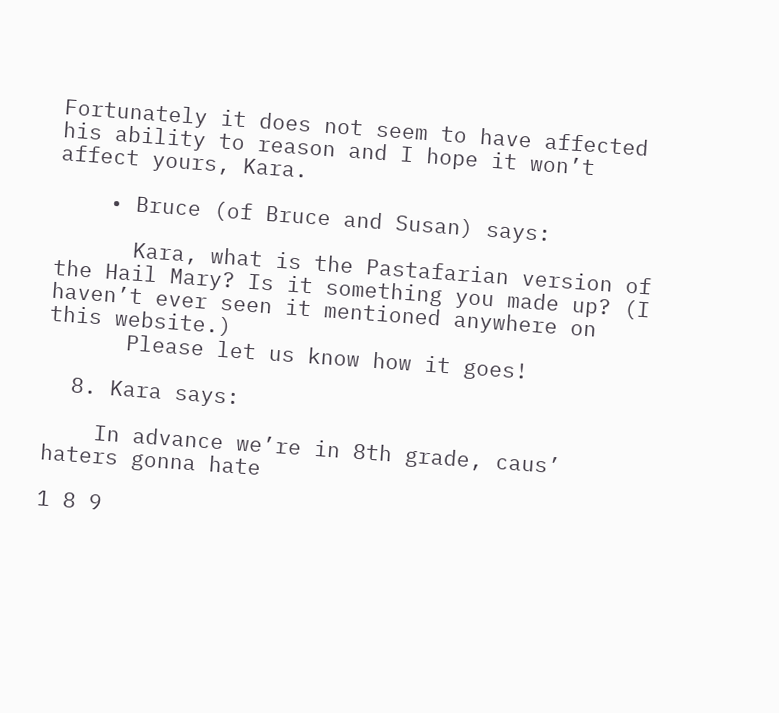Fortunately it does not seem to have affected his ability to reason and I hope it won’t affect yours, Kara.

    • Bruce (of Bruce and Susan) says:

      Kara, what is the Pastafarian version of the Hail Mary? Is it something you made up? (I haven’t ever seen it mentioned anywhere on this website.)
      Please let us know how it goes!

  8. Kara says:

    In advance we’re in 8th grade, caus’ haters gonna hate

1 8 9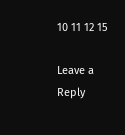10 11 12 15

Leave a Reply